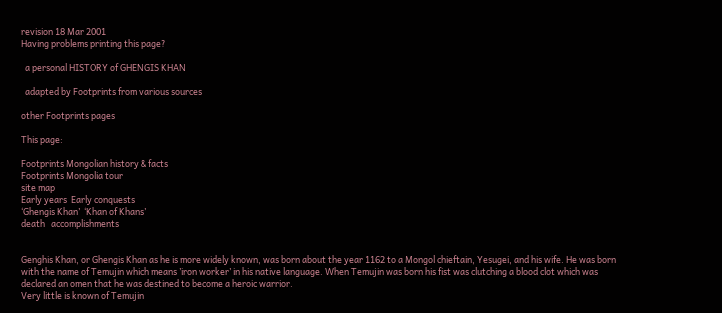revision 18 Mar 2001
Having problems printing this page?

  a personal HISTORY of GHENGIS KHAN

  adapted by Footprints from various sources

other Footprints pages

This page:

Footprints Mongolian history & facts
Footprints Mongolia tour
site map
Early years  Early conquests
‘Ghengis Khan’  ‘Khan of Khans’
death   accomplishments


Genghis Khan, or Ghengis Khan as he is more widely known, was born about the year 1162 to a Mongol chieftain, Yesugei, and his wife. He was born with the name of Temujin which means ’iron worker’ in his native language. When Temujin was born his fist was clutching a blood clot which was declared an omen that he was destined to become a heroic warrior.
Very little is known of Temujin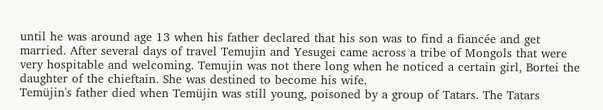until he was around age 13 when his father declared that his son was to find a fiancée and get married. After several days of travel Temujin and Yesugei came across a tribe of Mongols that were very hospitable and welcoming. Temujin was not there long when he noticed a certain girl, Bortei the daughter of the chieftain. She was destined to become his wife.
Temüjin's father died when Temüjin was still young, poisoned by a group of Tatars. The Tatars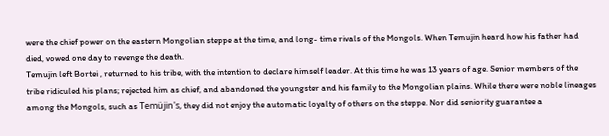were the chief power on the eastern Mongolian steppe at the time, and long- time rivals of the Mongols. When Temujin heard how his father had died, vowed one day to revenge the death.
Temujin left Bortei , returned to his tribe, with the intention to declare himself leader. At this time he was 13 years of age. Senior members of the tribe ridiculed his plans; rejected him as chief, and abandoned the youngster and his family to the Mongolian plains. While there were noble lineages among the Mongols, such as Temüjin's, they did not enjoy the automatic loyalty of others on the steppe. Nor did seniority guarantee a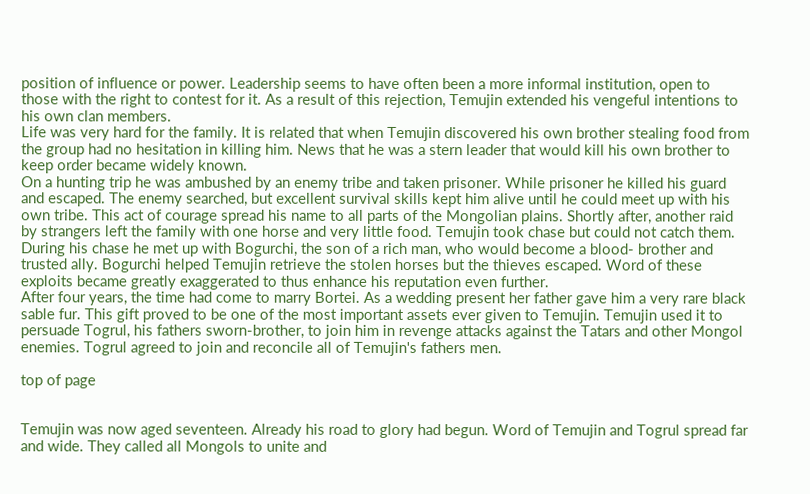position of influence or power. Leadership seems to have often been a more informal institution, open to those with the right to contest for it. As a result of this rejection, Temujin extended his vengeful intentions to his own clan members.
Life was very hard for the family. It is related that when Temujin discovered his own brother stealing food from the group had no hesitation in killing him. News that he was a stern leader that would kill his own brother to keep order became widely known.
On a hunting trip he was ambushed by an enemy tribe and taken prisoner. While prisoner he killed his guard and escaped. The enemy searched, but excellent survival skills kept him alive until he could meet up with his own tribe. This act of courage spread his name to all parts of the Mongolian plains. Shortly after, another raid by strangers left the family with one horse and very little food. Temujin took chase but could not catch them. During his chase he met up with Bogurchi, the son of a rich man, who would become a blood- brother and trusted ally. Bogurchi helped Temujin retrieve the stolen horses but the thieves escaped. Word of these exploits became greatly exaggerated to thus enhance his reputation even further.
After four years, the time had come to marry Bortei. As a wedding present her father gave him a very rare black sable fur. This gift proved to be one of the most important assets ever given to Temujin. Temujin used it to persuade Togrul, his fathers sworn-brother, to join him in revenge attacks against the Tatars and other Mongol enemies. Togrul agreed to join and reconcile all of Temujin's fathers men.

top of page


Temujin was now aged seventeen. Already his road to glory had begun. Word of Temujin and Togrul spread far and wide. They called all Mongols to unite and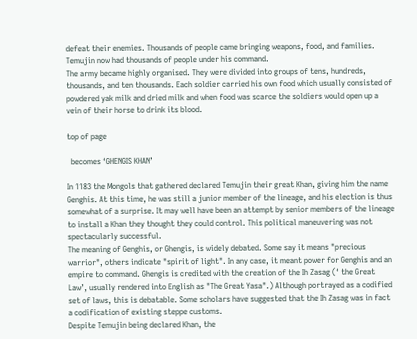defeat their enemies. Thousands of people came bringing weapons, food, and families. Temujin now had thousands of people under his command.
The army became highly organised. They were divided into groups of tens, hundreds, thousands, and ten thousands. Each soldier carried his own food which usually consisted of powdered yak milk and dried milk and when food was scarce the soldiers would open up a vein of their horse to drink its blood.

top of page

  becomes ‘GHENGIS KHAN’

In 1183 the Mongols that gathered declared Temujin their great Khan, giving him the name Genghis. At this time, he was still a junior member of the lineage, and his election is thus somewhat of a surprise. It may well have been an attempt by senior members of the lineage to install a Khan they thought they could control. This political maneuvering was not spectacularly successful.
The meaning of Genghis, or Ghengis, is widely debated. Some say it means "precious warrior", others indicate "spirit of light". In any case, it meant power for Genghis and an empire to command. Ghengis is credited with the creation of the Ih Zasag (‘ the Great Law’, usually rendered into English as "The Great Yasa".) Although portrayed as a codified set of laws, this is debatable. Some scholars have suggested that the Ih Zasag was in fact a codification of existing steppe customs.
Despite Temujin being declared Khan, the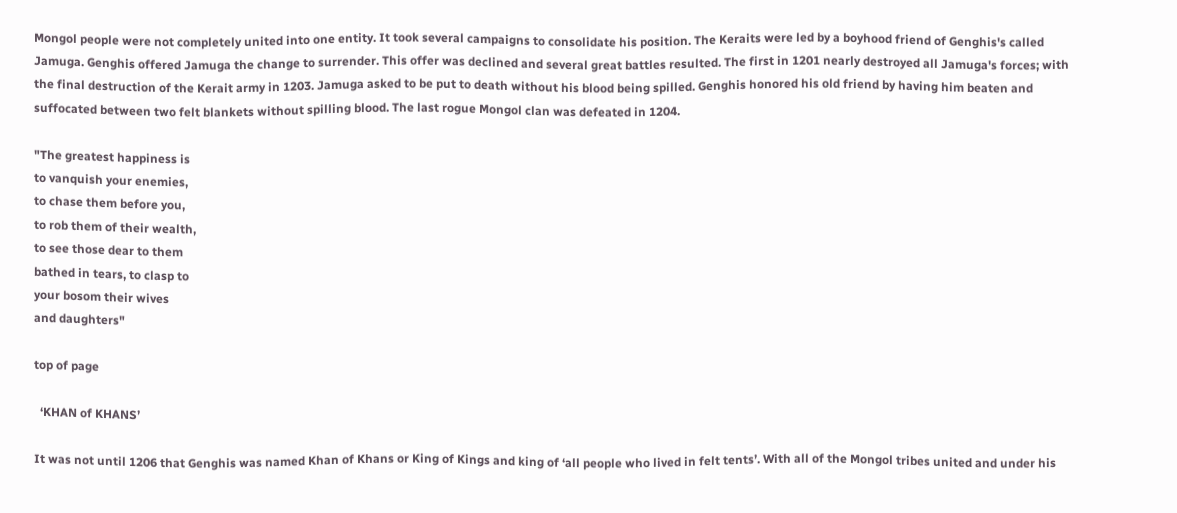Mongol people were not completely united into one entity. It took several campaigns to consolidate his position. The Keraits were led by a boyhood friend of Genghis's called Jamuga. Genghis offered Jamuga the change to surrender. This offer was declined and several great battles resulted. The first in 1201 nearly destroyed all Jamuga's forces; with the final destruction of the Kerait army in 1203. Jamuga asked to be put to death without his blood being spilled. Genghis honored his old friend by having him beaten and suffocated between two felt blankets without spilling blood. The last rogue Mongol clan was defeated in 1204.

"The greatest happiness is
to vanquish your enemies,
to chase them before you,
to rob them of their wealth,
to see those dear to them
bathed in tears, to clasp to
your bosom their wives
and daughters"

top of page

  ‘KHAN of KHANS’

It was not until 1206 that Genghis was named Khan of Khans or King of Kings and king of ‘all people who lived in felt tents’. With all of the Mongol tribes united and under his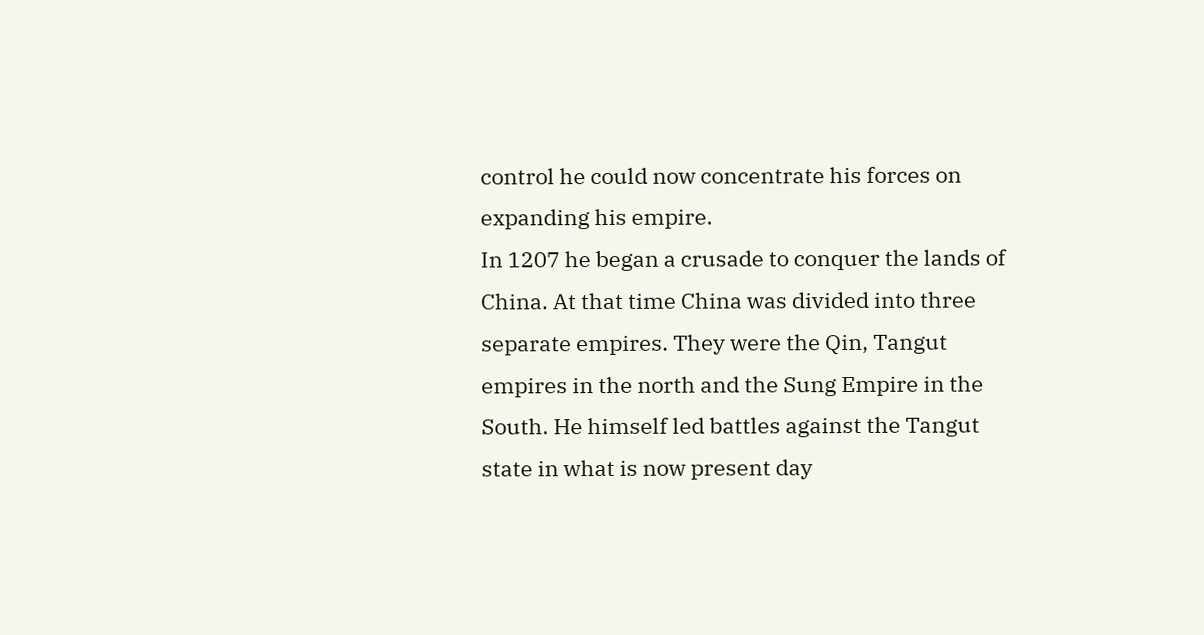control he could now concentrate his forces on expanding his empire.
In 1207 he began a crusade to conquer the lands of China. At that time China was divided into three separate empires. They were the Qin, Tangut empires in the north and the Sung Empire in the South. He himself led battles against the Tangut state in what is now present day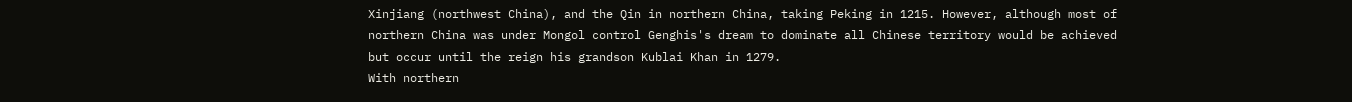Xinjiang (northwest China), and the Qin in northern China, taking Peking in 1215. However, although most of northern China was under Mongol control Genghis's dream to dominate all Chinese territory would be achieved but occur until the reign his grandson Kublai Khan in 1279.
With northern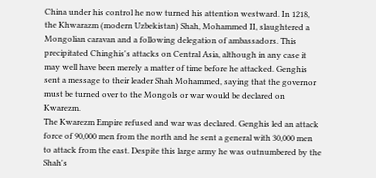China under his control he now turned his attention westward. In 1218, the Khwarazm (modern Uzbekistan) Shah, Mohammed II, slaughtered a Mongolian caravan and a following delegation of ambassadors. This precipitated Chinghis's attacks on Central Asia, although in any case it may well have been merely a matter of time before he attacked. Genghis sent a message to their leader Shah Mohammed, saying that the governor must be turned over to the Mongols or war would be declared on Kwarezm.
The Kwarezm Empire refused and war was declared. Genghis led an attack force of 90,000 men from the north and he sent a general with 30,000 men to attack from the east. Despite this large army he was outnumbered by the Shah's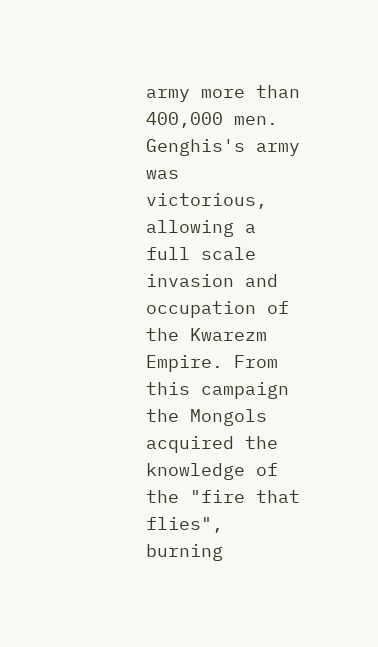army more than 400,000 men. Genghis's army was victorious, allowing a full scale invasion and occupation of the Kwarezm Empire. From this campaign the Mongols acquired the knowledge of the "fire that flies", burning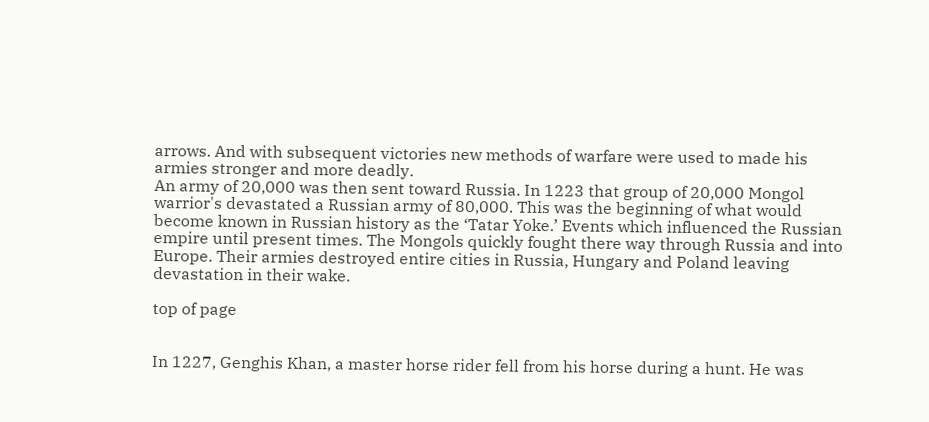arrows. And with subsequent victories new methods of warfare were used to made his armies stronger and more deadly.
An army of 20,000 was then sent toward Russia. In 1223 that group of 20,000 Mongol warrior's devastated a Russian army of 80,000. This was the beginning of what would become known in Russian history as the ‘Tatar Yoke.’ Events which influenced the Russian empire until present times. The Mongols quickly fought there way through Russia and into Europe. Their armies destroyed entire cities in Russia, Hungary and Poland leaving devastation in their wake.

top of page


In 1227, Genghis Khan, a master horse rider fell from his horse during a hunt. He was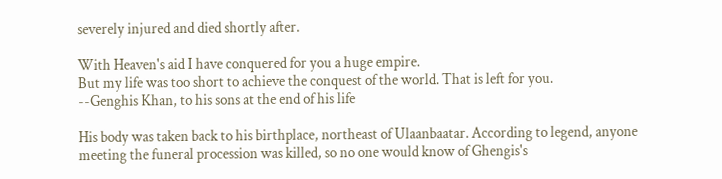severely injured and died shortly after.

With Heaven's aid I have conquered for you a huge empire.
But my life was too short to achieve the conquest of the world. That is left for you.
--Genghis Khan, to his sons at the end of his life

His body was taken back to his birthplace, northeast of Ulaanbaatar. According to legend, anyone meeting the funeral procession was killed, so no one would know of Ghengis's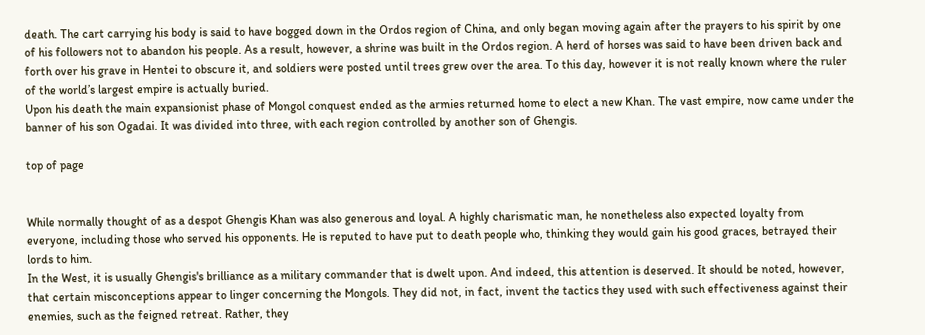death. The cart carrying his body is said to have bogged down in the Ordos region of China, and only began moving again after the prayers to his spirit by one of his followers not to abandon his people. As a result, however, a shrine was built in the Ordos region. A herd of horses was said to have been driven back and forth over his grave in Hentei to obscure it, and soldiers were posted until trees grew over the area. To this day, however it is not really known where the ruler of the world’s largest empire is actually buried.
Upon his death the main expansionist phase of Mongol conquest ended as the armies returned home to elect a new Khan. The vast empire, now came under the banner of his son Ogadai. It was divided into three, with each region controlled by another son of Ghengis.

top of page


While normally thought of as a despot Ghengis Khan was also generous and loyal. A highly charismatic man, he nonetheless also expected loyalty from everyone, including those who served his opponents. He is reputed to have put to death people who, thinking they would gain his good graces, betrayed their lords to him.
In the West, it is usually Ghengis's brilliance as a military commander that is dwelt upon. And indeed, this attention is deserved. It should be noted, however, that certain misconceptions appear to linger concerning the Mongols. They did not, in fact, invent the tactics they used with such effectiveness against their enemies, such as the feigned retreat. Rather, they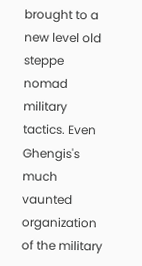brought to a new level old steppe nomad military tactics. Even Ghengis's much vaunted organization of the military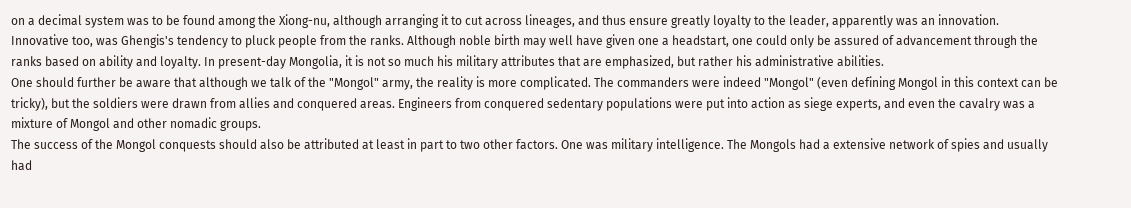on a decimal system was to be found among the Xiong-nu, although arranging it to cut across lineages, and thus ensure greatly loyalty to the leader, apparently was an innovation.
Innovative too, was Ghengis's tendency to pluck people from the ranks. Although noble birth may well have given one a headstart, one could only be assured of advancement through the ranks based on ability and loyalty. In present-day Mongolia, it is not so much his military attributes that are emphasized, but rather his administrative abilities.
One should further be aware that although we talk of the "Mongol" army, the reality is more complicated. The commanders were indeed "Mongol" (even defining Mongol in this context can be tricky), but the soldiers were drawn from allies and conquered areas. Engineers from conquered sedentary populations were put into action as siege experts, and even the cavalry was a mixture of Mongol and other nomadic groups.
The success of the Mongol conquests should also be attributed at least in part to two other factors. One was military intelligence. The Mongols had a extensive network of spies and usually had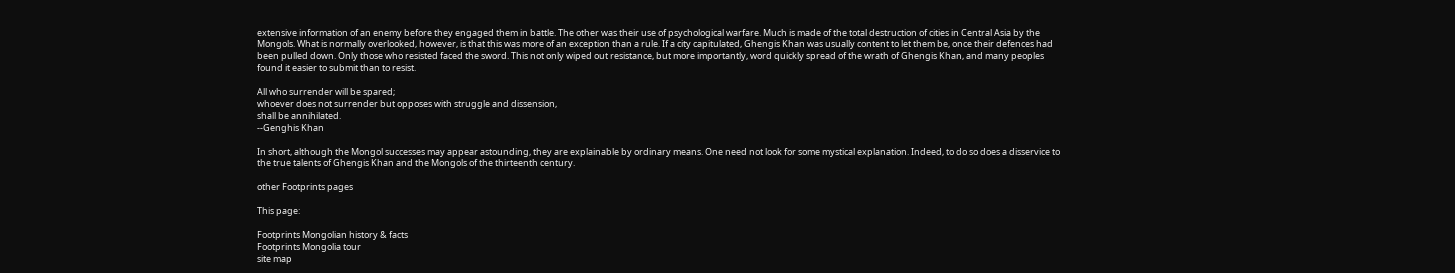extensive information of an enemy before they engaged them in battle. The other was their use of psychological warfare. Much is made of the total destruction of cities in Central Asia by the Mongols. What is normally overlooked, however, is that this was more of an exception than a rule. If a city capitulated, Ghengis Khan was usually content to let them be, once their defences had been pulled down. Only those who resisted faced the sword. This not only wiped out resistance, but more importantly, word quickly spread of the wrath of Ghengis Khan, and many peoples found it easier to submit than to resist.

All who surrender will be spared;
whoever does not surrender but opposes with struggle and dissension,
shall be annihilated.
--Genghis Khan

In short, although the Mongol successes may appear astounding, they are explainable by ordinary means. One need not look for some mystical explanation. Indeed, to do so does a disservice to the true talents of Ghengis Khan and the Mongols of the thirteenth century.

other Footprints pages

This page:

Footprints Mongolian history & facts
Footprints Mongolia tour
site map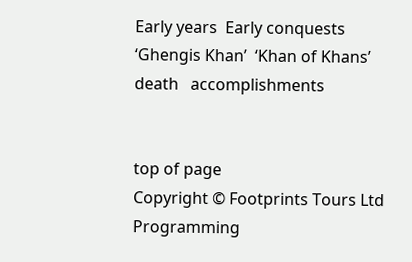Early years  Early conquests
‘Ghengis Khan’  ‘Khan of Khans’
death   accomplishments


top of page
Copyright © Footprints Tours Ltd
Programming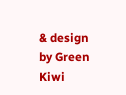& design by Green Kiwi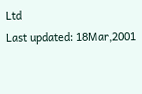Ltd
Last updated: 18Mar,2001